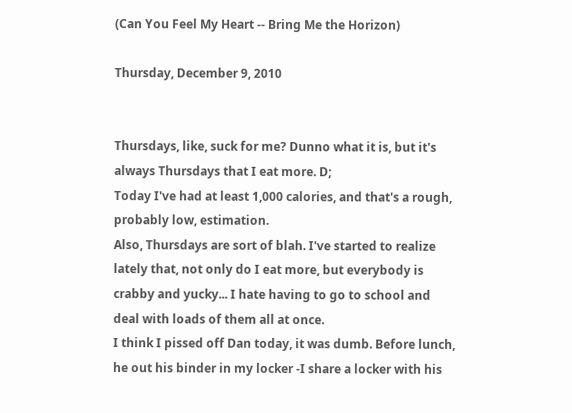(Can You Feel My Heart -- Bring Me the Horizon)

Thursday, December 9, 2010


Thursdays, like, suck for me? Dunno what it is, but it's always Thursdays that I eat more. D;
Today I've had at least 1,000 calories, and that's a rough, probably low, estimation.
Also, Thursdays are sort of blah. I've started to realize lately that, not only do I eat more, but everybody is crabby and yucky... I hate having to go to school and deal with loads of them all at once.
I think I pissed off Dan today, it was dumb. Before lunch, he out his binder in my locker -I share a locker with his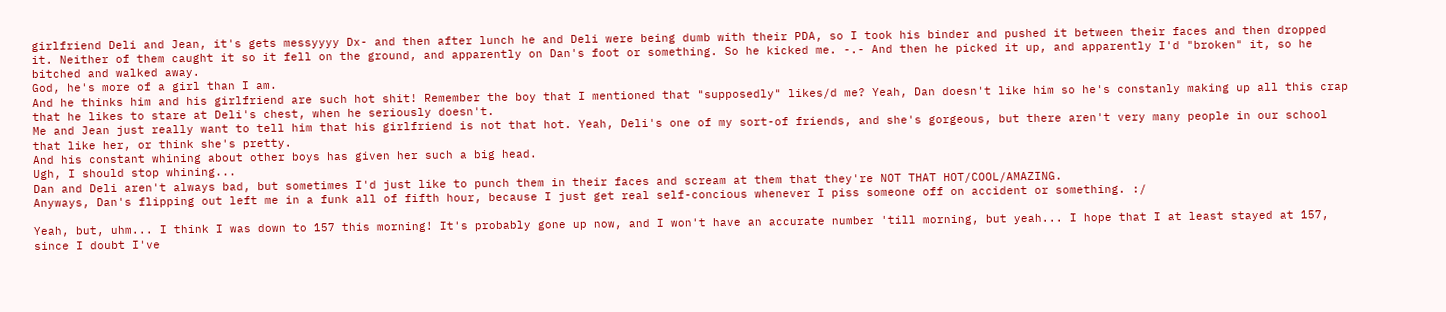girlfriend Deli and Jean, it's gets messyyyy Dx- and then after lunch he and Deli were being dumb with their PDA, so I took his binder and pushed it between their faces and then dropped it. Neither of them caught it so it fell on the ground, and apparently on Dan's foot or something. So he kicked me. -.- And then he picked it up, and apparently I'd "broken" it, so he bitched and walked away.
God, he's more of a girl than I am.
And he thinks him and his girlfriend are such hot shit! Remember the boy that I mentioned that "supposedly" likes/d me? Yeah, Dan doesn't like him so he's constanly making up all this crap that he likes to stare at Deli's chest, when he seriously doesn't.
Me and Jean just really want to tell him that his girlfriend is not that hot. Yeah, Deli's one of my sort-of friends, and she's gorgeous, but there aren't very many people in our school that like her, or think she's pretty.
And his constant whining about other boys has given her such a big head.
Ugh, I should stop whining...
Dan and Deli aren't always bad, but sometimes I'd just like to punch them in their faces and scream at them that they're NOT THAT HOT/COOL/AMAZING.
Anyways, Dan's flipping out left me in a funk all of fifth hour, because I just get real self-concious whenever I piss someone off on accident or something. :/

Yeah, but, uhm... I think I was down to 157 this morning! It's probably gone up now, and I won't have an accurate number 'till morning, but yeah... I hope that I at least stayed at 157, since I doubt I've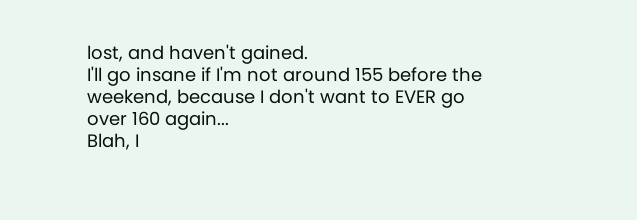lost, and haven't gained.
I'll go insane if I'm not around 155 before the weekend, because I don't want to EVER go over 160 again...
Blah, I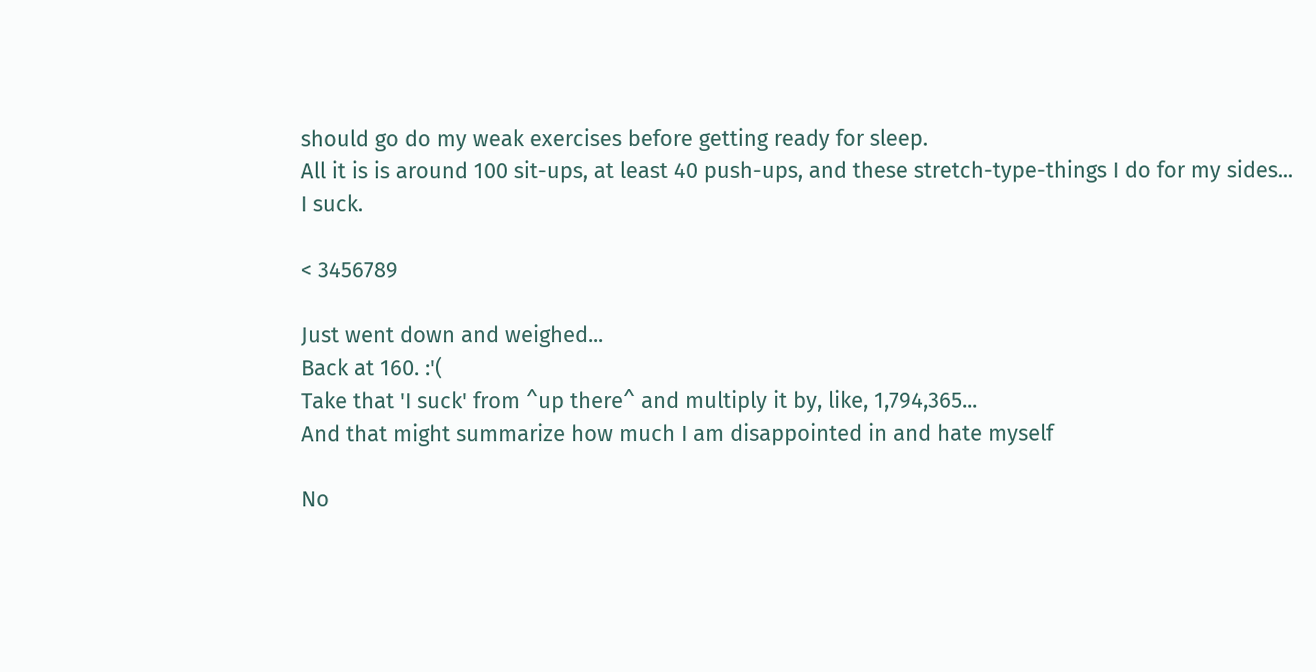should go do my weak exercises before getting ready for sleep.
All it is is around 100 sit-ups, at least 40 push-ups, and these stretch-type-things I do for my sides...
I suck.

< 3456789

Just went down and weighed...
Back at 160. :'(
Take that 'I suck' from ^up there^ and multiply it by, like, 1,794,365...
And that might summarize how much I am disappointed in and hate myself

No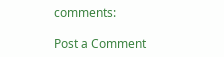comments:

Post a Comment